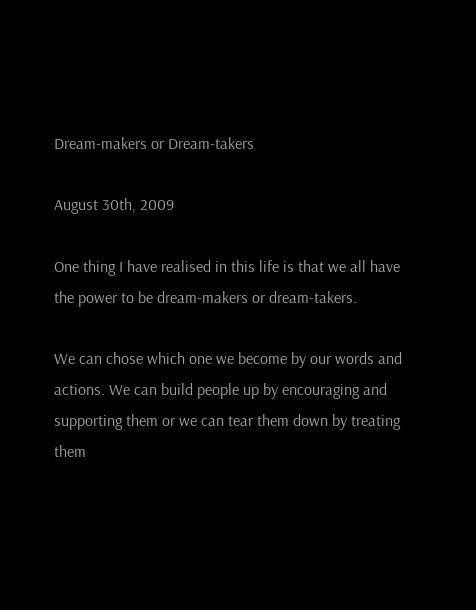Dream-makers or Dream-takers

August 30th, 2009

One thing I have realised in this life is that we all have the power to be dream-makers or dream-takers.

We can chose which one we become by our words and actions. We can build people up by encouraging and supporting them or we can tear them down by treating them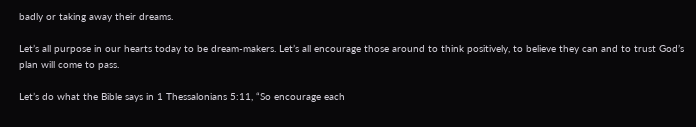badly or taking away their dreams.

Let’s all purpose in our hearts today to be dream-makers. Let’s all encourage those around to think positively, to believe they can and to trust God’s plan will come to pass.

Let’s do what the Bible says in 1 Thessalonians 5:11, “So encourage each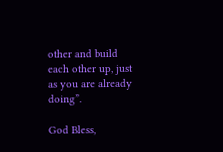other and build each other up, just as you are already doing”.

God Bless,